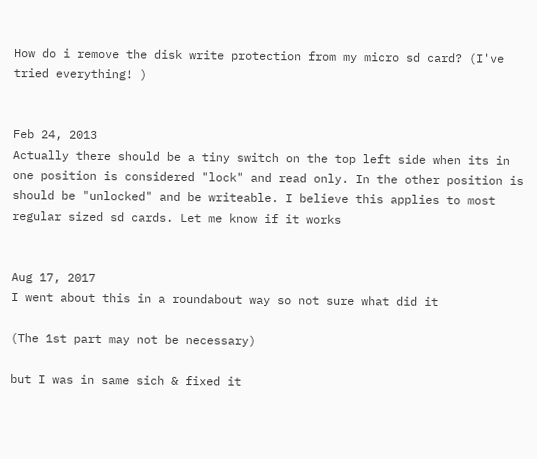How do i remove the disk write protection from my micro sd card? (I've tried everything! )


Feb 24, 2013
Actually there should be a tiny switch on the top left side when its in one position is considered "lock" and read only. In the other position is should be "unlocked" and be writeable. I believe this applies to most regular sized sd cards. Let me know if it works


Aug 17, 2017
I went about this in a roundabout way so not sure what did it

(The 1st part may not be necessary)

but I was in same sich & fixed it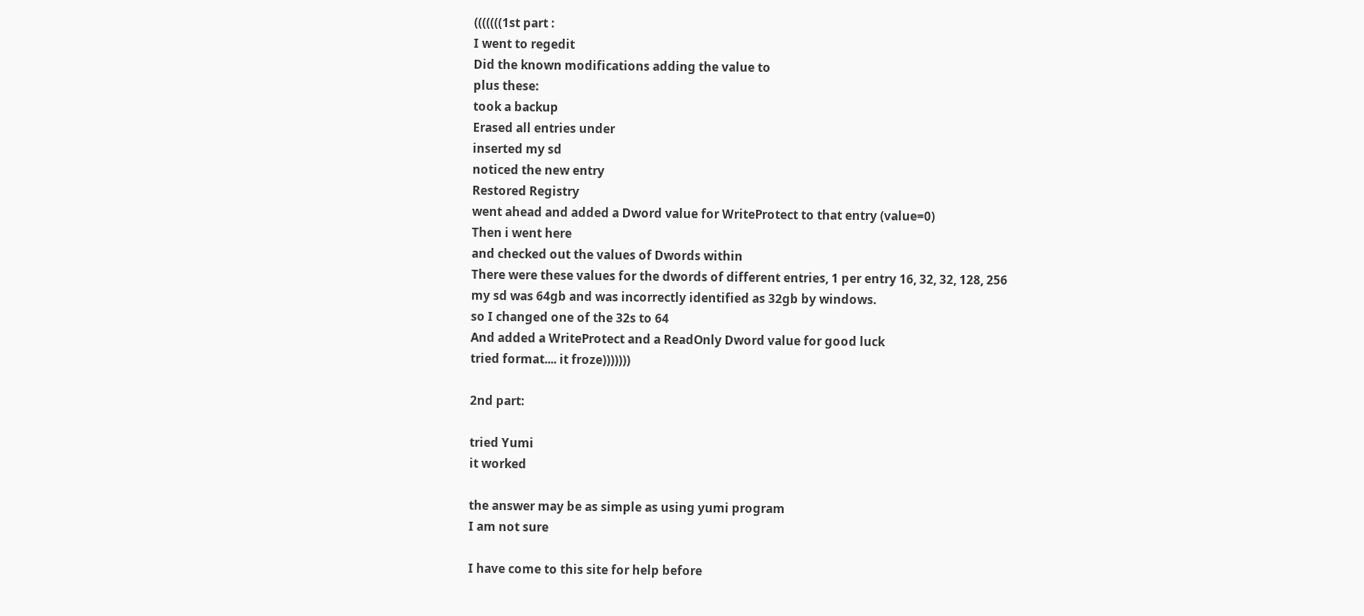(((((((1st part :
I went to regedit
Did the known modifications adding the value to
plus these:
took a backup
Erased all entries under
inserted my sd
noticed the new entry
Restored Registry
went ahead and added a Dword value for WriteProtect to that entry (value=0)
Then i went here
and checked out the values of Dwords within
There were these values for the dwords of different entries, 1 per entry 16, 32, 32, 128, 256
my sd was 64gb and was incorrectly identified as 32gb by windows.
so I changed one of the 32s to 64
And added a WriteProtect and a ReadOnly Dword value for good luck
tried format.... it froze)))))))

2nd part:

tried Yumi
it worked

the answer may be as simple as using yumi program
I am not sure

I have come to this site for help before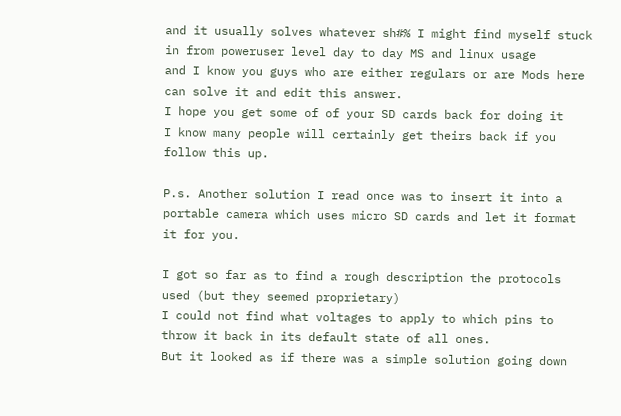and it usually solves whatever sh#% I might find myself stuck in from poweruser level day to day MS and linux usage
and I know you guys who are either regulars or are Mods here can solve it and edit this answer.
I hope you get some of of your SD cards back for doing it
I know many people will certainly get theirs back if you follow this up.

P.s. Another solution I read once was to insert it into a portable camera which uses micro SD cards and let it format it for you.

I got so far as to find a rough description the protocols used (but they seemed proprietary)
I could not find what voltages to apply to which pins to throw it back in its default state of all ones.
But it looked as if there was a simple solution going down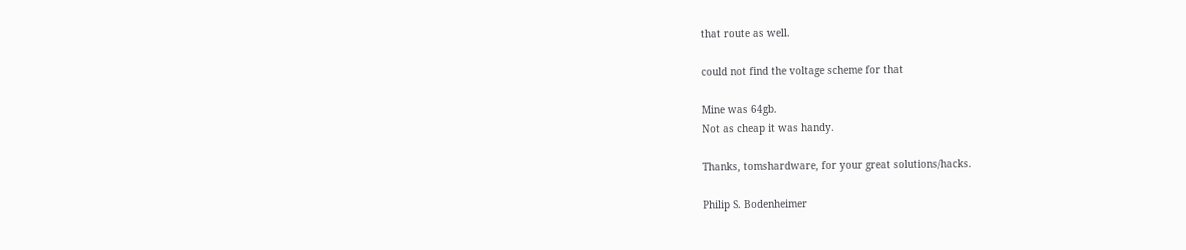that route as well.

could not find the voltage scheme for that

Mine was 64gb.
Not as cheap it was handy.

Thanks, tomshardware, for your great solutions/hacks.

Philip S. Bodenheimer